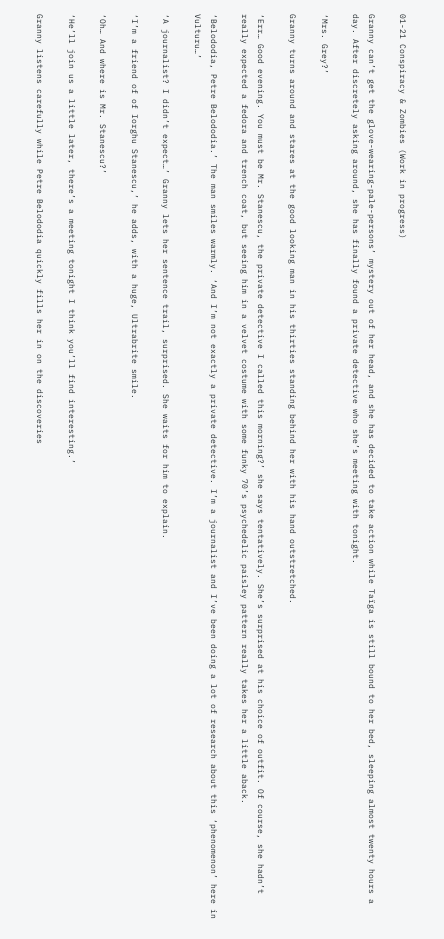01-21 Conspiracy & Zombies (Work in progress)

Granny can’t get the glove-wearing-pale-persons’ mystery out of her head, and she has decided to take action while Taïga is still bound to her bed, sleeping almost twenty hours a day. After discretely asking around, she has finally found a private detective who she’s meeting with tonight.

‘Mrs. Grey?’

Granny turns around and stares at the good looking man in his thirties standing behind her with his hand outstretched.

‘Err… Good evening. You must be Mr. Stanescu, the private detective I called this morning?’ she says tentatively. She’s surprised at his choice of outfit. Of course, she hadn’t really expected a fedora and trench coat, but seeing him in a velvet costume with some funky 70’s psychedelic paisley pattern really takes her a little aback.

‘Belododia, Petre Belododia.’ The man smiles warmly. ‘And I’m not exactly a private detective. I’m a journalist and I’ve been doing a lot of research about this ‘phenomenon’ here in Vulturu…’

‘A journalist? I didn’t expect…’ Granny lets her sentence trail, surprised. She waits for him to explain.

‘I’m a friend of of Iorghu Stanescu,’ he adds, with a huge, Ultrabrite smile.

‘Oh… And where is Mr. Stanescu?’

‘He’ll join us a little later, there’s a meeting tonight I think you’ll find interesting.’

Granny listens carefully while Petre Belododia quickly fills her in on the discoveries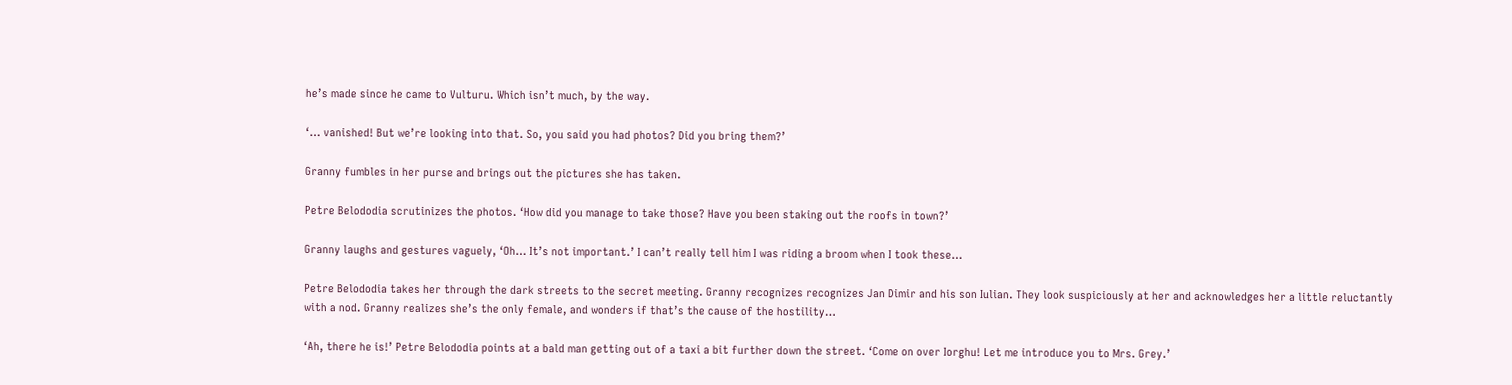he’s made since he came to Vulturu. Which isn’t much, by the way.

‘… vanished! But we’re looking into that. So, you said you had photos? Did you bring them?’

Granny fumbles in her purse and brings out the pictures she has taken.

Petre Belododia scrutinizes the photos. ‘How did you manage to take those? Have you been staking out the roofs in town?’

Granny laughs and gestures vaguely, ‘Oh… It’s not important.’ I can’t really tell him I was riding a broom when I took these…

Petre Belododia takes her through the dark streets to the secret meeting. Granny recognizes recognizes Jan Dimir and his son Iulian. They look suspiciously at her and acknowledges her a little reluctantly with a nod. Granny realizes she’s the only female, and wonders if that’s the cause of the hostility…

‘Ah, there he is!’ Petre Belododia points at a bald man getting out of a taxi a bit further down the street. ‘Come on over Iorghu! Let me introduce you to Mrs. Grey.’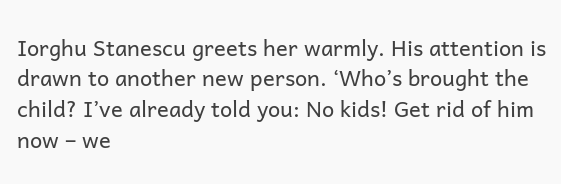Iorghu Stanescu greets her warmly. His attention is drawn to another new person. ‘Who’s brought the child? I’ve already told you: No kids! Get rid of him now – we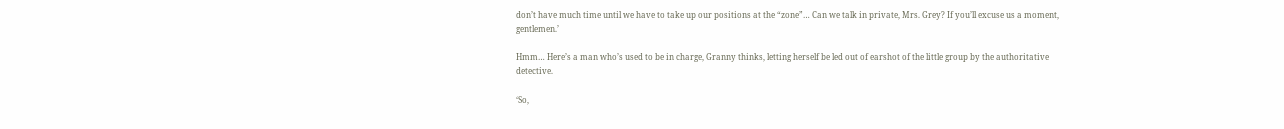don’t have much time until we have to take up our positions at the “zone”… Can we talk in private, Mrs. Grey? If you’ll excuse us a moment, gentlemen.’

Hmm… Here’s a man who’s used to be in charge, Granny thinks, letting herself be led out of earshot of the little group by the authoritative detective.

‘So,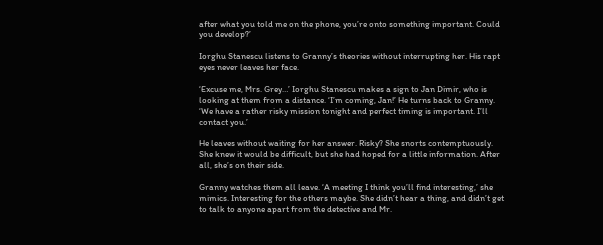after what you told me on the phone, you’re onto something important. Could you develop?’

Iorghu Stanescu listens to Granny’s theories without interrupting her. His rapt eyes never leaves her face.

‘Excuse me, Mrs. Grey…’ Iorghu Stanescu makes a sign to Jan Dimir, who is looking at them from a distance. ‘I’m coming, Jan!’ He turns back to Granny. ‘We have a rather risky mission tonight and perfect timing is important. I’ll contact you.’

He leaves without waiting for her answer. Risky? She snorts contemptuously. She knew it would be difficult, but she had hoped for a little information. After all, she’s on their side.

Granny watches them all leave. ‘A meeting I think you’ll find interesting,’ she mimics. Interesting for the others maybe. She didn’t hear a thing, and didn’t get to talk to anyone apart from the detective and Mr.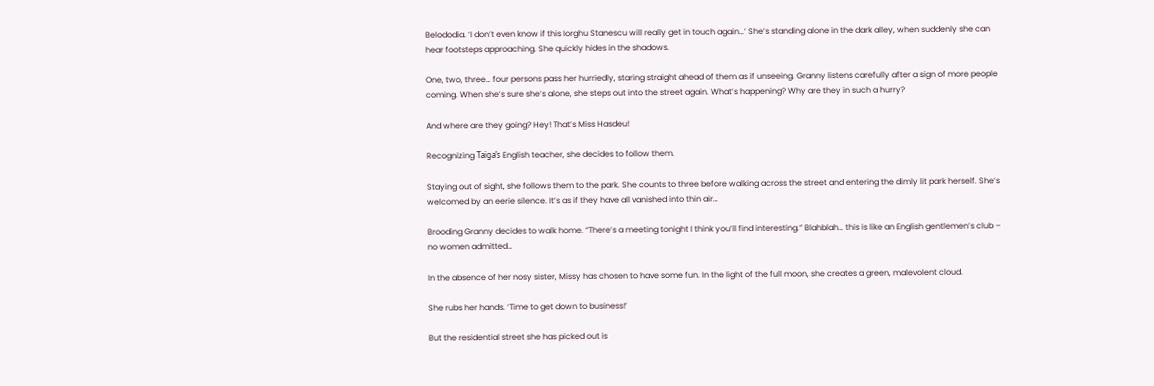Belododia. ‘I don’t even know if this Iorghu Stanescu will really get in touch again…’ She’s standing alone in the dark alley, when suddenly she can hear footsteps approaching. She quickly hides in the shadows.

One, two, three… four persons pass her hurriedly, staring straight ahead of them as if unseeing. Granny listens carefully after a sign of more people coming. When she’s sure she’s alone, she steps out into the street again. What’s happening? Why are they in such a hurry?

And where are they going? Hey! That’s Miss Hasdeu!

Recognizing Taïga’s English teacher, she decides to follow them.

Staying out of sight, she follows them to the park. She counts to three before walking across the street and entering the dimly lit park herself. She’s welcomed by an eerie silence. It’s as if they have all vanished into thin air…

Brooding Granny decides to walk home. “There’s a meeting tonight I think you’ll find interesting.” Blahblah… this is like an English gentlemen’s club – no women admitted…

In the absence of her nosy sister, Missy has chosen to have some fun. In the light of the full moon, she creates a green, malevolent cloud.

She rubs her hands. ‘Time to get down to business!’

But the residential street she has picked out is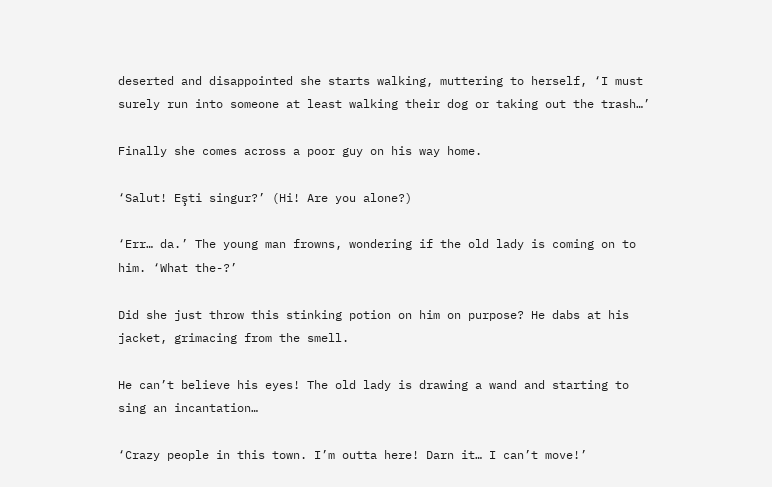deserted and disappointed she starts walking, muttering to herself, ‘I must surely run into someone at least walking their dog or taking out the trash…’

Finally she comes across a poor guy on his way home.

‘Salut! Eşti singur?’ (Hi! Are you alone?)

‘Err… da.’ The young man frowns, wondering if the old lady is coming on to him. ‘What the-?’

Did she just throw this stinking potion on him on purpose? He dabs at his jacket, grimacing from the smell.

He can’t believe his eyes! The old lady is drawing a wand and starting to sing an incantation…

‘Crazy people in this town. I’m outta here! Darn it… I can’t move!’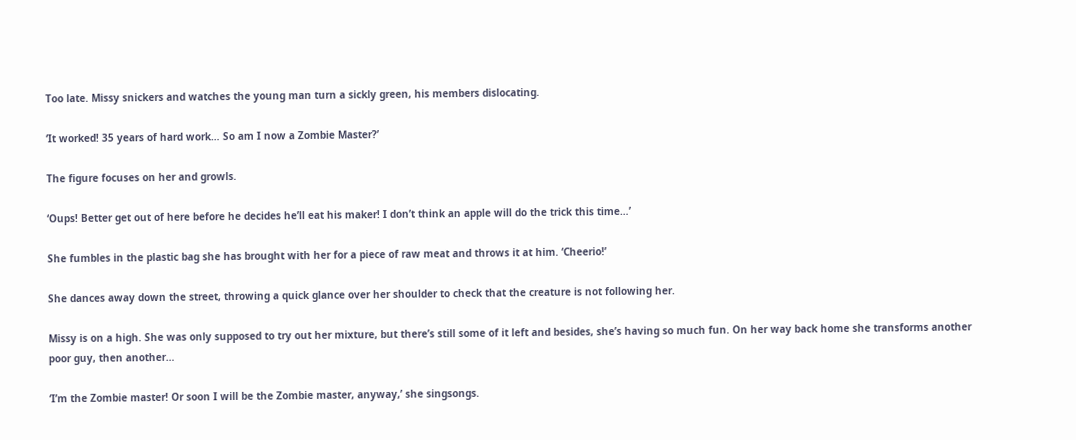Too late. Missy snickers and watches the young man turn a sickly green, his members dislocating.

‘It worked! 35 years of hard work… So am I now a Zombie Master?’

The figure focuses on her and growls.

‘Oups! Better get out of here before he decides he’ll eat his maker! I don’t think an apple will do the trick this time…’

She fumbles in the plastic bag she has brought with her for a piece of raw meat and throws it at him. ‘Cheerio!’

She dances away down the street, throwing a quick glance over her shoulder to check that the creature is not following her.

Missy is on a high. She was only supposed to try out her mixture, but there’s still some of it left and besides, she’s having so much fun. On her way back home she transforms another poor guy, then another…

‘I’m the Zombie master! Or soon I will be the Zombie master, anyway,’ she singsongs.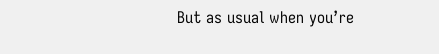But as usual when you’re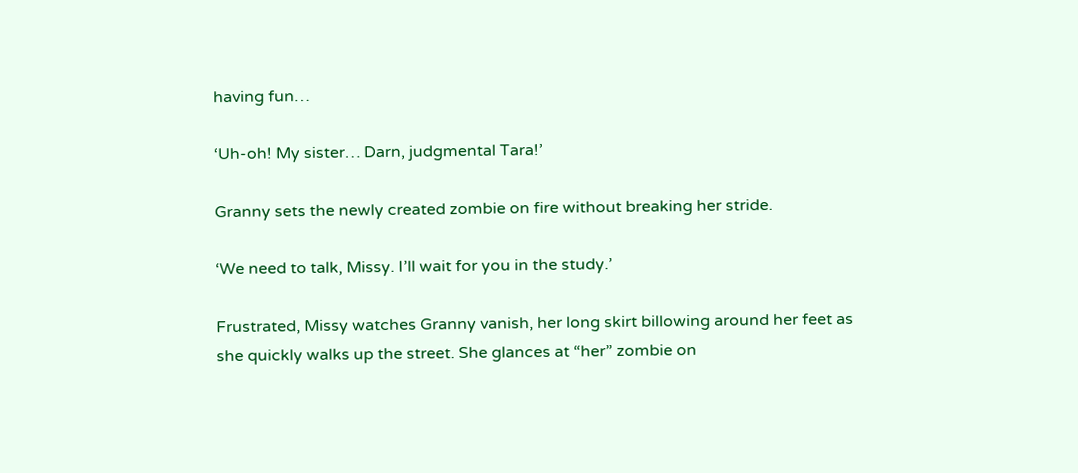having fun…

‘Uh-oh! My sister… Darn, judgmental Tara!’

Granny sets the newly created zombie on fire without breaking her stride.

‘We need to talk, Missy. I’ll wait for you in the study.’

Frustrated, Missy watches Granny vanish, her long skirt billowing around her feet as she quickly walks up the street. She glances at “her” zombie on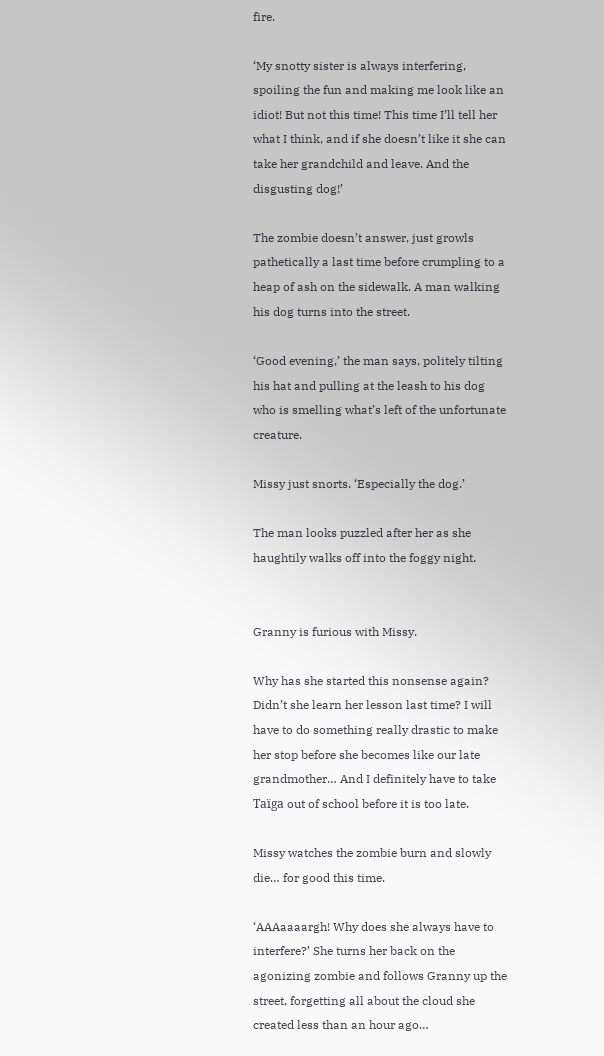fire.

‘My snotty sister is always interfering, spoiling the fun and making me look like an idiot! But not this time! This time I’ll tell her what I think, and if she doesn’t like it she can take her grandchild and leave. And the disgusting dog!’

The zombie doesn’t answer, just growls pathetically a last time before crumpling to a heap of ash on the sidewalk. A man walking his dog turns into the street.

‘Good evening,’ the man says, politely tilting his hat and pulling at the leash to his dog who is smelling what’s left of the unfortunate creature.

Missy just snorts. ‘Especially the dog.’

The man looks puzzled after her as she haughtily walks off into the foggy night.


Granny is furious with Missy.

Why has she started this nonsense again? Didn’t she learn her lesson last time? I will have to do something really drastic to make her stop before she becomes like our late grandmother… And I definitely have to take Taïga out of school before it is too late.

Missy watches the zombie burn and slowly die… for good this time.

‘AAAaaaargh! Why does she always have to interfere?’ She turns her back on the agonizing zombie and follows Granny up the street, forgetting all about the cloud she created less than an hour ago…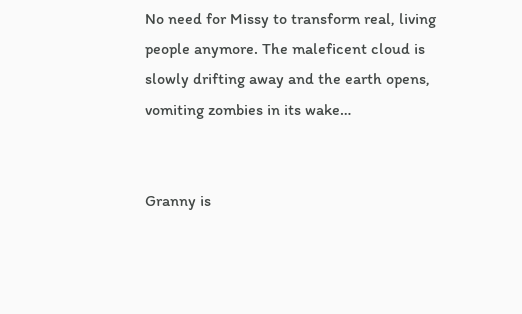No need for Missy to transform real, living people anymore. The maleficent cloud is slowly drifting away and the earth opens, vomiting zombies in its wake…


Granny is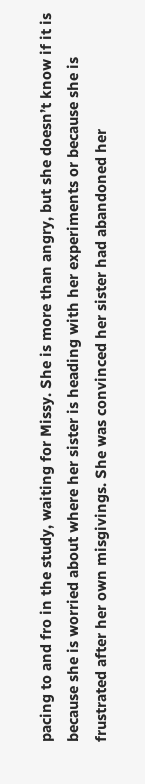pacing to and fro in the study, waiting for Missy. She is more than angry, but she doesn’t know if it is because she is worried about where her sister is heading with her experiments or because she is frustrated after her own misgivings. She was convinced her sister had abandoned her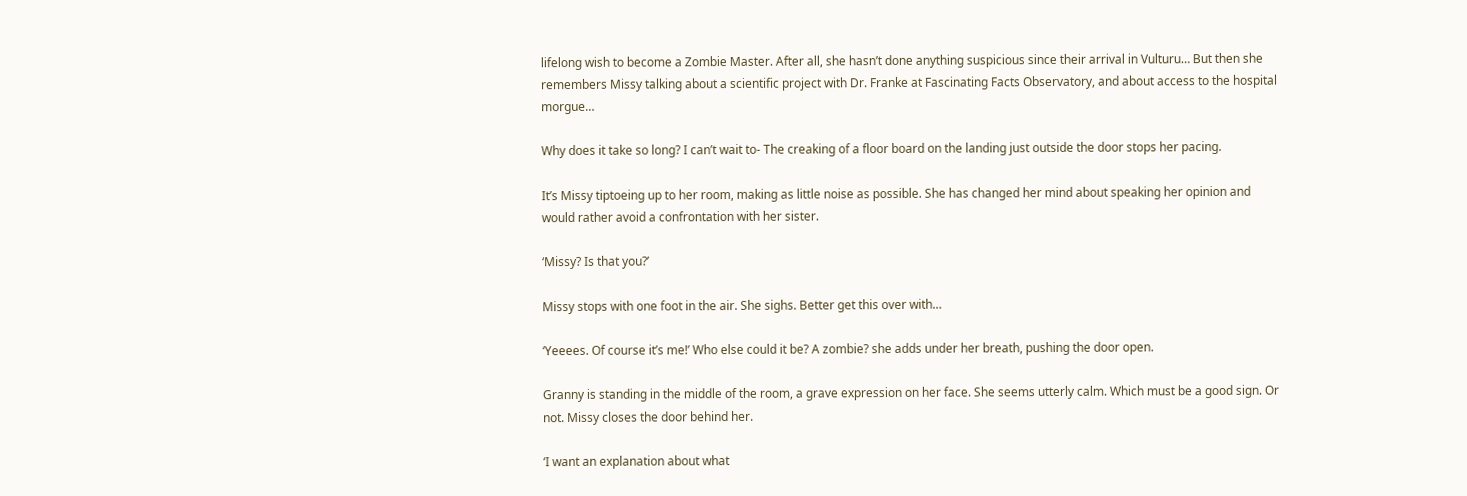lifelong wish to become a Zombie Master. After all, she hasn’t done anything suspicious since their arrival in Vulturu… But then she remembers Missy talking about a scientific project with Dr. Franke at Fascinating Facts Observatory, and about access to the hospital morgue…

Why does it take so long? I can’t wait to- The creaking of a floor board on the landing just outside the door stops her pacing.

It’s Missy tiptoeing up to her room, making as little noise as possible. She has changed her mind about speaking her opinion and would rather avoid a confrontation with her sister.

‘Missy? Is that you?’

Missy stops with one foot in the air. She sighs. Better get this over with…

‘Yeeees. Of course it’s me!’ Who else could it be? A zombie? she adds under her breath, pushing the door open.

Granny is standing in the middle of the room, a grave expression on her face. She seems utterly calm. Which must be a good sign. Or not. Missy closes the door behind her.

‘I want an explanation about what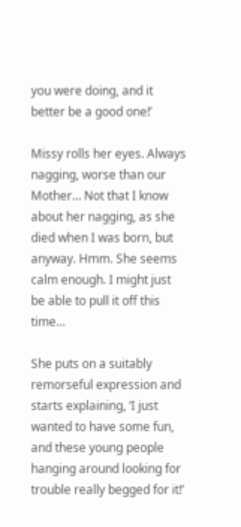you were doing, and it better be a good one!’

Missy rolls her eyes. Always nagging, worse than our Mother… Not that I know about her nagging, as she died when I was born, but anyway. Hmm. She seems calm enough. I might just be able to pull it off this time…

She puts on a suitably remorseful expression and starts explaining, ‘I just wanted to have some fun, and these young people hanging around looking for trouble really begged for it!’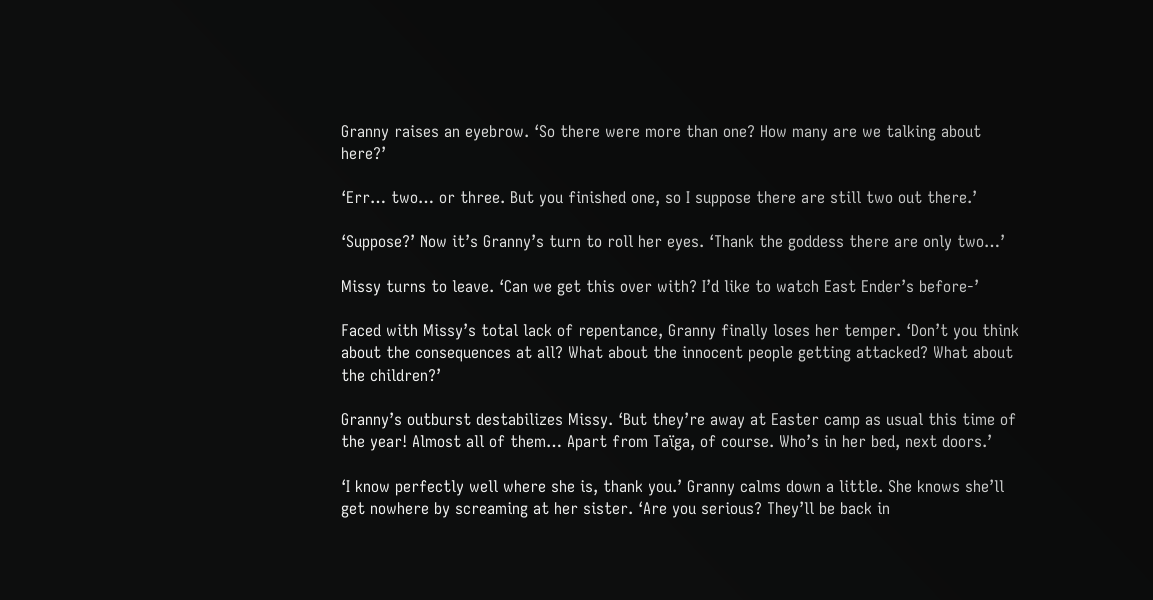Granny raises an eyebrow. ‘So there were more than one? How many are we talking about here?’

‘Err… two… or three. But you finished one, so I suppose there are still two out there.’

‘Suppose?’ Now it’s Granny’s turn to roll her eyes. ‘Thank the goddess there are only two…’

Missy turns to leave. ‘Can we get this over with? I’d like to watch East Ender’s before-’

Faced with Missy’s total lack of repentance, Granny finally loses her temper. ‘Don’t you think about the consequences at all? What about the innocent people getting attacked? What about the children?’

Granny’s outburst destabilizes Missy. ‘But they’re away at Easter camp as usual this time of the year! Almost all of them… Apart from Taïga, of course. Who’s in her bed, next doors.’

‘I know perfectly well where she is, thank you.’ Granny calms down a little. She knows she’ll get nowhere by screaming at her sister. ‘Are you serious? They’ll be back in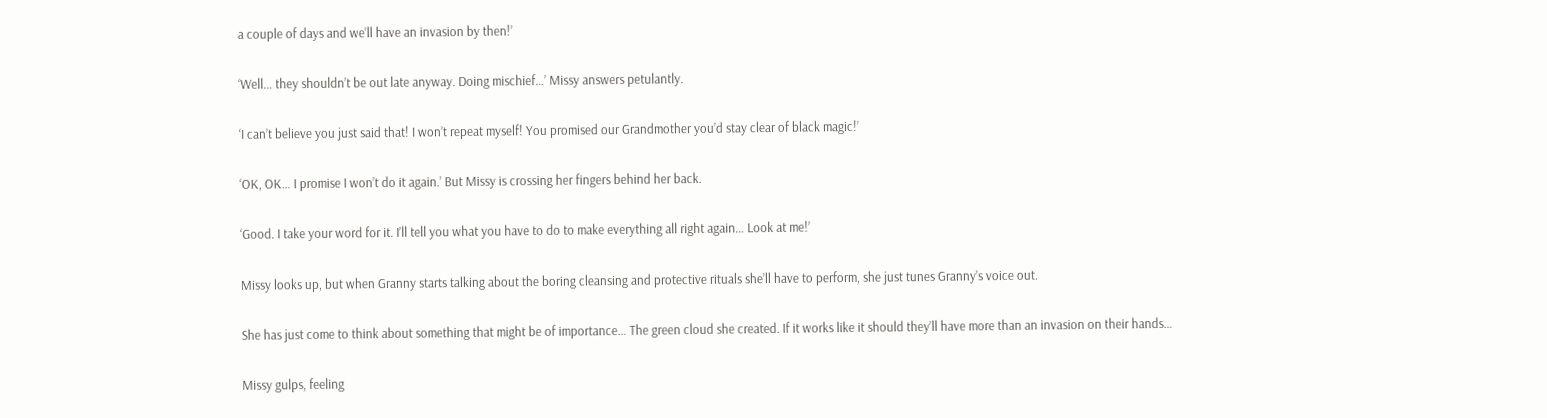a couple of days and we’ll have an invasion by then!’

‘Well… they shouldn’t be out late anyway. Doing mischief…’ Missy answers petulantly.

‘I can’t believe you just said that! I won’t repeat myself! You promised our Grandmother you’d stay clear of black magic!’

‘OK, OK… I promise I won’t do it again.’ But Missy is crossing her fingers behind her back.

‘Good. I take your word for it. I’ll tell you what you have to do to make everything all right again… Look at me!’

Missy looks up, but when Granny starts talking about the boring cleansing and protective rituals she’ll have to perform, she just tunes Granny’s voice out.

She has just come to think about something that might be of importance… The green cloud she created. If it works like it should they’ll have more than an invasion on their hands…

Missy gulps, feeling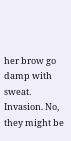her brow go damp with sweat. Invasion. No, they might be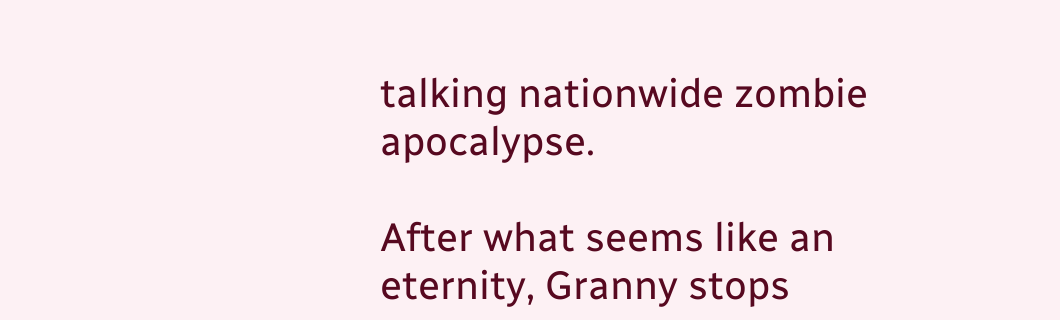talking nationwide zombie apocalypse.

After what seems like an eternity, Granny stops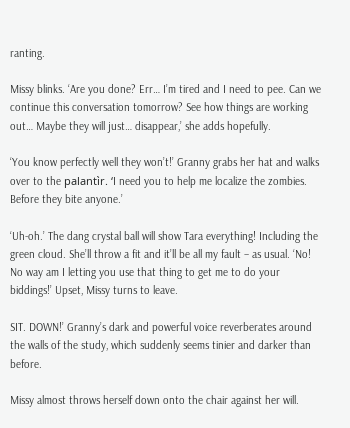ranting.

Missy blinks. ‘Are you done? Err… I’m tired and I need to pee. Can we continue this conversation tomorrow? See how things are working out… Maybe they will just… disappear,’ she adds hopefully.

‘You know perfectly well they won’t!’ Granny grabs her hat and walks over to the palantìr. ‘I need you to help me localize the zombies. Before they bite anyone.’

‘Uh-oh.’ The dang crystal ball will show Tara everything! Including the green cloud. She’ll throw a fit and it’ll be all my fault – as usual. ‘No! No way am I letting you use that thing to get me to do your biddings!’ Upset, Missy turns to leave.

SIT. DOWN!’ Granny’s dark and powerful voice reverberates around the walls of the study, which suddenly seems tinier and darker than before.

Missy almost throws herself down onto the chair against her will.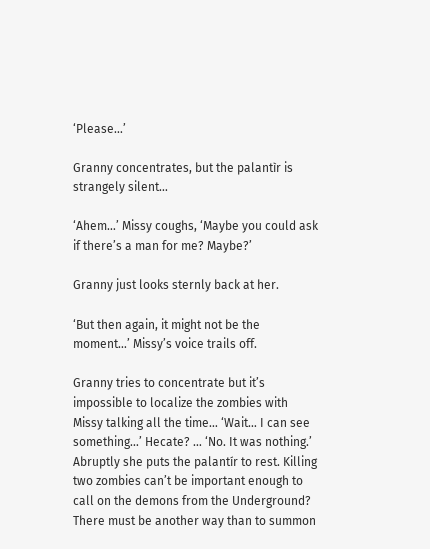‘Please…’

Granny concentrates, but the palantìr is strangely silent…

‘Ahem…’ Missy coughs, ‘Maybe you could ask if there’s a man for me? Maybe?’

Granny just looks sternly back at her.

‘But then again, it might not be the moment…’ Missy’s voice trails off.

Granny tries to concentrate but it’s impossible to localize the zombies with Missy talking all the time… ‘Wait… I can see something…’ Hecate? … ‘No. It was nothing.’ Abruptly she puts the palantír to rest. Killing two zombies can’t be important enough to call on the demons from the Underground? There must be another way than to summon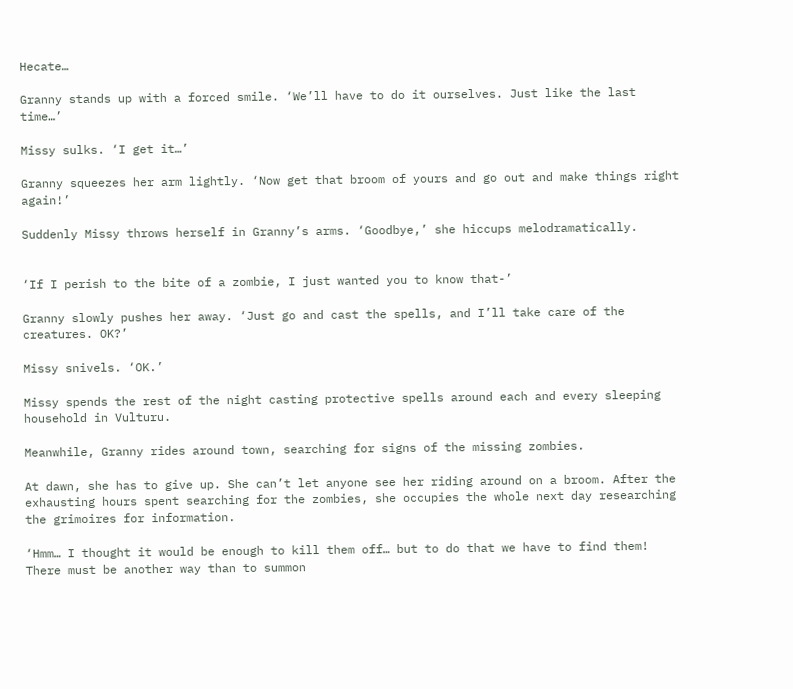Hecate…

Granny stands up with a forced smile. ‘We’ll have to do it ourselves. Just like the last time…’

Missy sulks. ‘I get it…’

Granny squeezes her arm lightly. ‘Now get that broom of yours and go out and make things right again!’

Suddenly Missy throws herself in Granny’s arms. ‘Goodbye,’ she hiccups melodramatically.


‘If I perish to the bite of a zombie, I just wanted you to know that-’

Granny slowly pushes her away. ‘Just go and cast the spells, and I’ll take care of the creatures. OK?’

Missy snivels. ‘OK.’

Missy spends the rest of the night casting protective spells around each and every sleeping household in Vulturu.

Meanwhile, Granny rides around town, searching for signs of the missing zombies.

At dawn, she has to give up. She can’t let anyone see her riding around on a broom. After the exhausting hours spent searching for the zombies, she occupies the whole next day researching the grimoires for information.

‘Hmm… I thought it would be enough to kill them off… but to do that we have to find them! There must be another way than to summon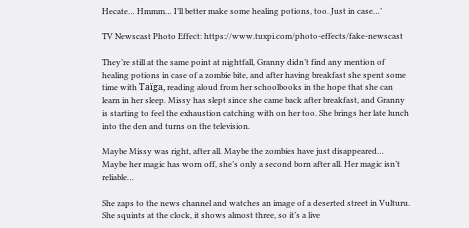Hecate… Hmmm… I’ll better make some healing potions, too. Just in case…’

TV Newscast Photo Effect: https://www.tuxpi.com/photo-effects/fake-newscast

They’re still at the same point at nightfall, Granny didn’t find any mention of healing potions in case of a zombie bite, and after having breakfast she spent some time with Taïga, reading aloud from her schoolbooks in the hope that she can learn in her sleep. Missy has slept since she came back after breakfast, and Granny is starting to feel the exhaustion catching with on her too. She brings her late lunch into the den and turns on the television.

Maybe Missy was right, after all. Maybe the zombies have just disappeared… Maybe her magic has worn off, she’s only a second born after all. Her magic isn’t reliable…

She zaps to the news channel and watches an image of a deserted street in Vulturu. She squints at the clock, it shows almost three, so it’s a live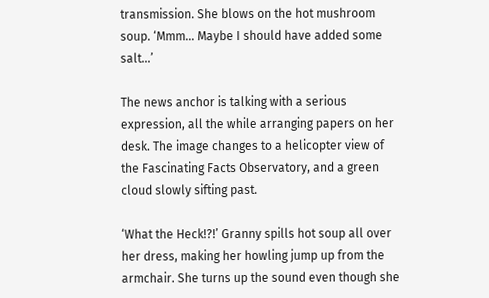transmission. She blows on the hot mushroom soup. ‘Mmm… Maybe I should have added some salt…’

The news anchor is talking with a serious expression, all the while arranging papers on her desk. The image changes to a helicopter view of the Fascinating Facts Observatory, and a green cloud slowly sifting past.

‘What the Heck!?!’ Granny spills hot soup all over her dress, making her howling jump up from the armchair. She turns up the sound even though she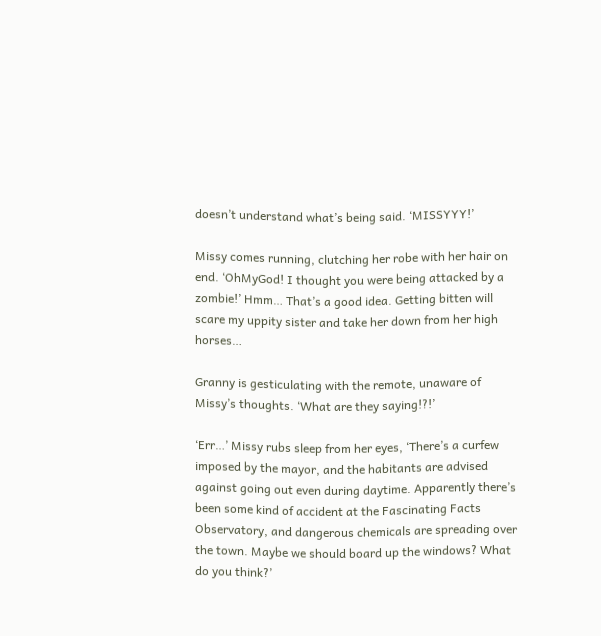doesn’t understand what’s being said. ‘MISSYYY!’

Missy comes running, clutching her robe with her hair on end. ‘OhMyGod! I thought you were being attacked by a zombie!’ Hmm… That’s a good idea. Getting bitten will scare my uppity sister and take her down from her high horses…

Granny is gesticulating with the remote, unaware of Missy’s thoughts. ‘What are they saying!?!’

‘Err…’ Missy rubs sleep from her eyes, ‘There’s a curfew imposed by the mayor, and the habitants are advised against going out even during daytime. Apparently there’s been some kind of accident at the Fascinating Facts Observatory, and dangerous chemicals are spreading over the town. Maybe we should board up the windows? What do you think?’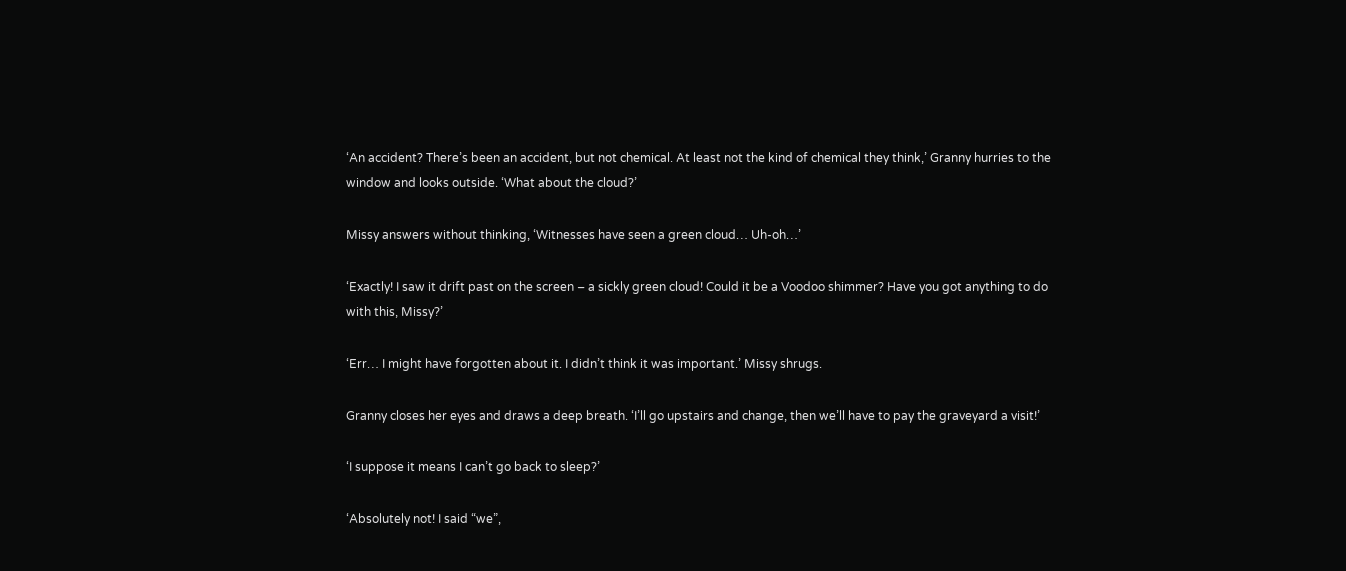‘An accident? There’s been an accident, but not chemical. At least not the kind of chemical they think,’ Granny hurries to the window and looks outside. ‘What about the cloud?’

Missy answers without thinking, ‘Witnesses have seen a green cloud… Uh-oh…’

‘Exactly! I saw it drift past on the screen – a sickly green cloud! Could it be a Voodoo shimmer? Have you got anything to do with this, Missy?’

‘Err… I might have forgotten about it. I didn’t think it was important.’ Missy shrugs.

Granny closes her eyes and draws a deep breath. ‘I’ll go upstairs and change, then we’ll have to pay the graveyard a visit!’

‘I suppose it means I can’t go back to sleep?’

‘Absolutely not! I said “we”,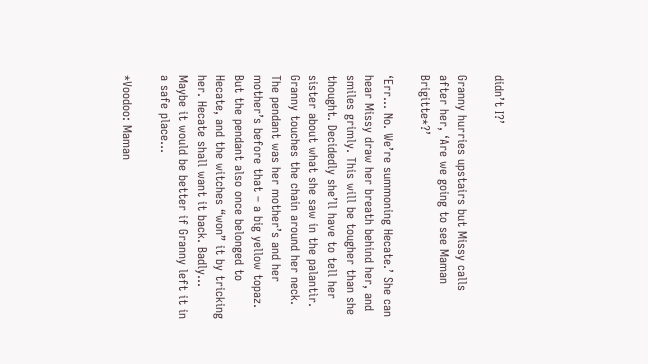didn’t I?’

Granny hurries upstairs but Missy calls after her, ‘Are we going to see Maman Brigitte*?’

‘Err… No. We’re summoning Hecate.’ She can hear Missy draw her breath behind her, and smiles grimly. This will be tougher than she thought. Decidedly she’ll have to tell her sister about what she saw in the palantìr. Granny touches the chain around her neck. The pendant was her mother’s and her mother’s before that – a big yellow topaz. But the pendant also once belonged to Hecate, and the witches “won” it by tricking her. Hecate shall want it back. Badly… Maybe it would be better if Granny left it in a safe place…

*Voodoo: Maman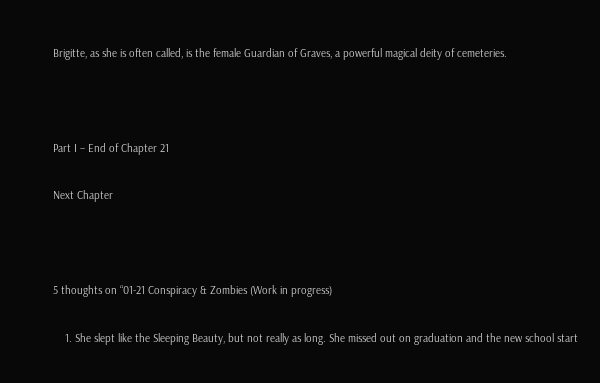Brigitte, as she is often called, is the female Guardian of Graves, a powerful magical deity of cemeteries.



Part I – End of Chapter 21

Next Chapter



5 thoughts on “01-21 Conspiracy & Zombies (Work in progress)

    1. She slept like the Sleeping Beauty, but not really as long. She missed out on graduation and the new school start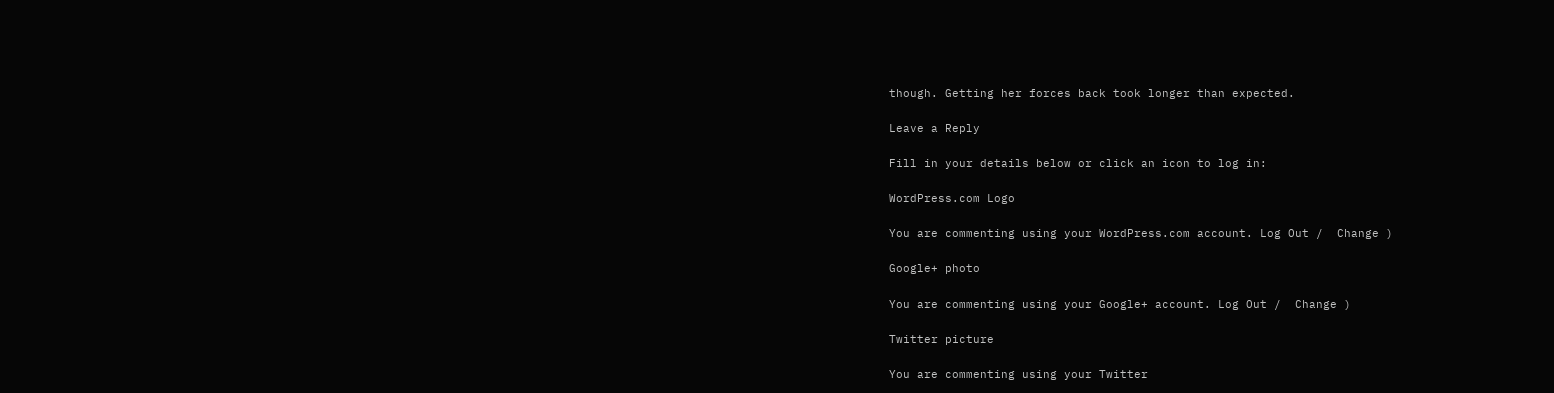though. Getting her forces back took longer than expected.

Leave a Reply

Fill in your details below or click an icon to log in:

WordPress.com Logo

You are commenting using your WordPress.com account. Log Out /  Change )

Google+ photo

You are commenting using your Google+ account. Log Out /  Change )

Twitter picture

You are commenting using your Twitter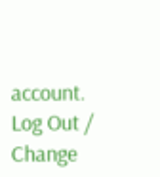account. Log Out /  Change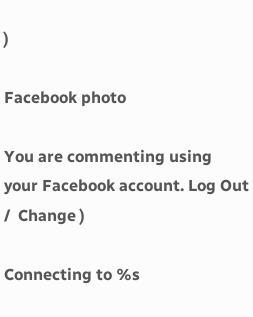)

Facebook photo

You are commenting using your Facebook account. Log Out /  Change )

Connecting to %s